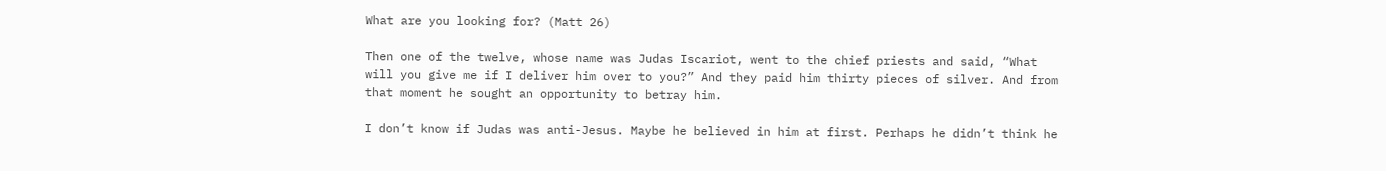What are you looking for? (Matt 26)

Then one of the twelve, whose name was Judas Iscariot, went to the chief priests and said, “What will you give me if I deliver him over to you?” And they paid him thirty pieces of silver. And from that moment he sought an opportunity to betray him.

I don’t know if Judas was anti-Jesus. Maybe he believed in him at first. Perhaps he didn’t think he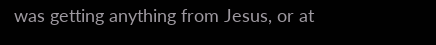was getting anything from Jesus, or at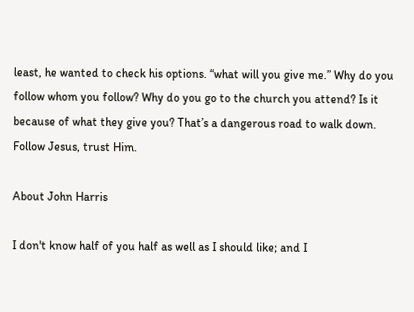least, he wanted to check his options. “what will you give me.” Why do you follow whom you follow? Why do you go to the church you attend? Is it because of what they give you? That’s a dangerous road to walk down. Follow Jesus, trust Him.

About John Harris

I don't know half of you half as well as I should like; and I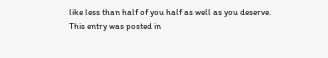like less than half of you half as well as you deserve.
This entry was posted in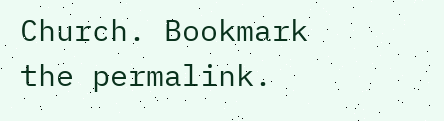Church. Bookmark the permalink.